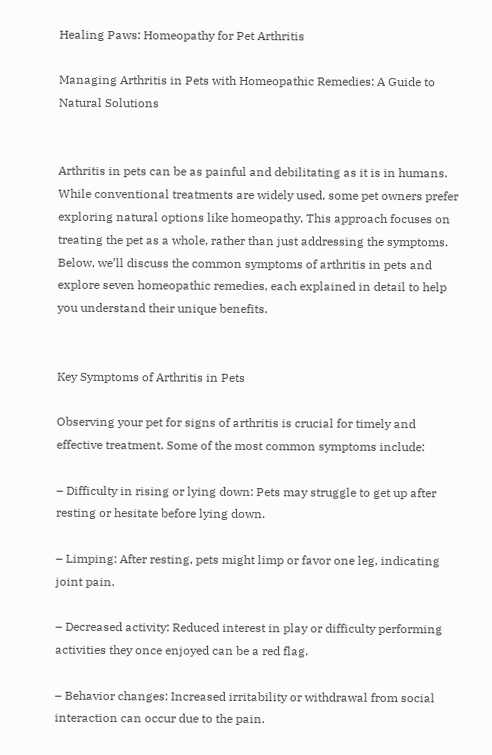Healing Paws: Homeopathy for Pet Arthritis

Managing Arthritis in Pets with Homeopathic Remedies: A Guide to Natural Solutions


Arthritis in pets can be as painful and debilitating as it is in humans. While conventional treatments are widely used, some pet owners prefer exploring natural options like homeopathy. This approach focuses on treating the pet as a whole, rather than just addressing the symptoms. Below, we’ll discuss the common symptoms of arthritis in pets and explore seven homeopathic remedies, each explained in detail to help you understand their unique benefits.


Key Symptoms of Arthritis in Pets

Observing your pet for signs of arthritis is crucial for timely and effective treatment. Some of the most common symptoms include:

– Difficulty in rising or lying down: Pets may struggle to get up after resting or hesitate before lying down.

– Limping: After resting, pets might limp or favor one leg, indicating joint pain.

– Decreased activity: Reduced interest in play or difficulty performing activities they once enjoyed can be a red flag.

– Behavior changes: Increased irritability or withdrawal from social interaction can occur due to the pain.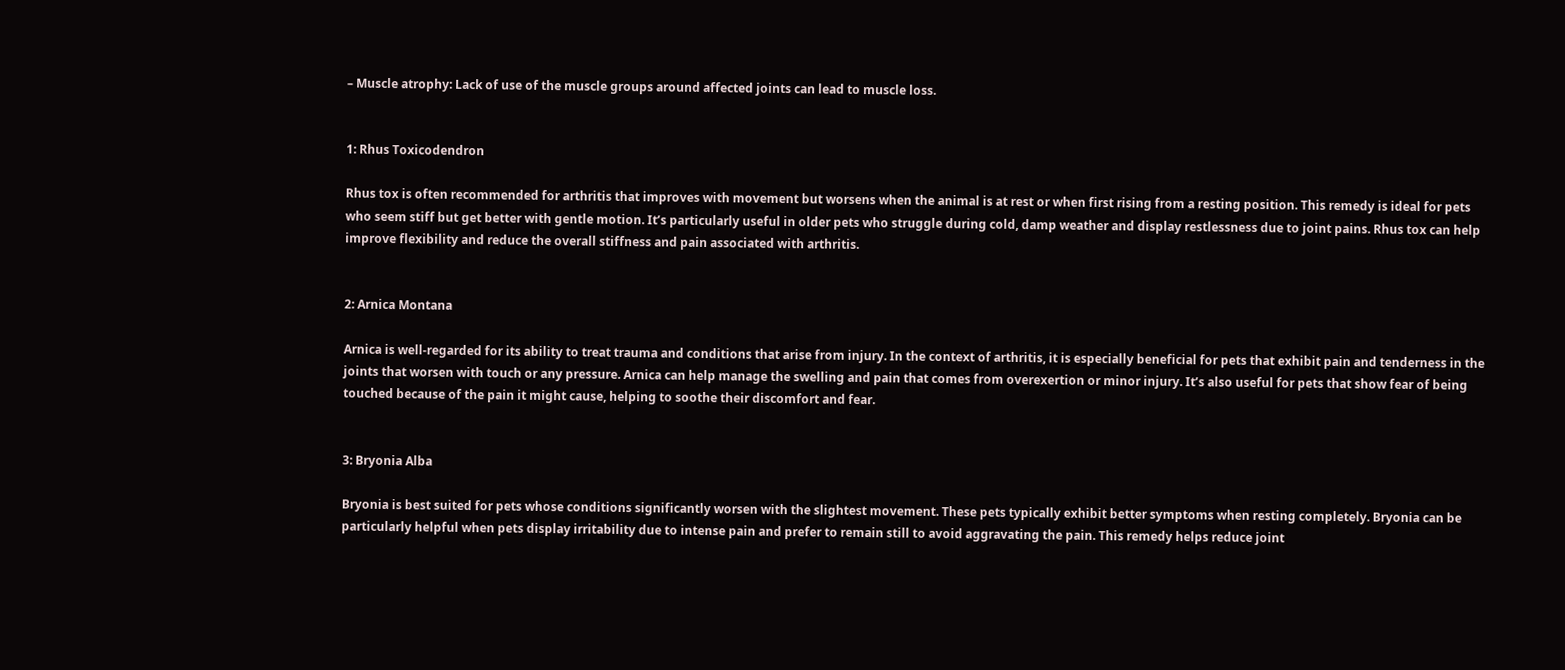– Muscle atrophy: Lack of use of the muscle groups around affected joints can lead to muscle loss.


1: Rhus Toxicodendron

Rhus tox is often recommended for arthritis that improves with movement but worsens when the animal is at rest or when first rising from a resting position. This remedy is ideal for pets who seem stiff but get better with gentle motion. It’s particularly useful in older pets who struggle during cold, damp weather and display restlessness due to joint pains. Rhus tox can help improve flexibility and reduce the overall stiffness and pain associated with arthritis.


2: Arnica Montana

Arnica is well-regarded for its ability to treat trauma and conditions that arise from injury. In the context of arthritis, it is especially beneficial for pets that exhibit pain and tenderness in the joints that worsen with touch or any pressure. Arnica can help manage the swelling and pain that comes from overexertion or minor injury. It’s also useful for pets that show fear of being touched because of the pain it might cause, helping to soothe their discomfort and fear.


3: Bryonia Alba

Bryonia is best suited for pets whose conditions significantly worsen with the slightest movement. These pets typically exhibit better symptoms when resting completely. Bryonia can be particularly helpful when pets display irritability due to intense pain and prefer to remain still to avoid aggravating the pain. This remedy helps reduce joint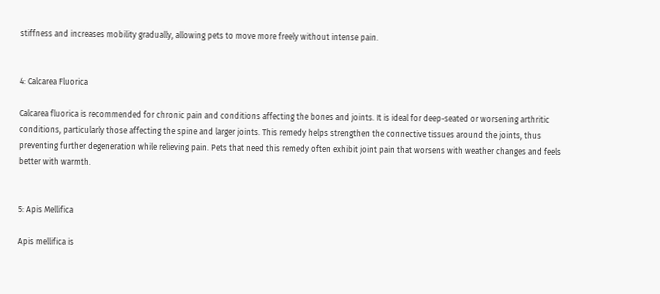stiffness and increases mobility gradually, allowing pets to move more freely without intense pain.


4: Calcarea Fluorica

Calcarea fluorica is recommended for chronic pain and conditions affecting the bones and joints. It is ideal for deep-seated or worsening arthritic conditions, particularly those affecting the spine and larger joints. This remedy helps strengthen the connective tissues around the joints, thus preventing further degeneration while relieving pain. Pets that need this remedy often exhibit joint pain that worsens with weather changes and feels better with warmth.


5: Apis Mellifica

Apis mellifica is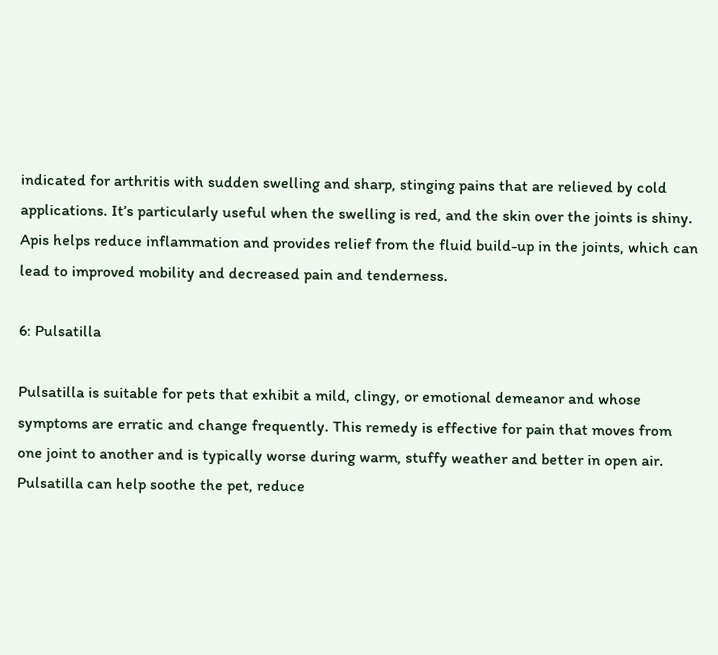indicated for arthritis with sudden swelling and sharp, stinging pains that are relieved by cold applications. It’s particularly useful when the swelling is red, and the skin over the joints is shiny. Apis helps reduce inflammation and provides relief from the fluid build-up in the joints, which can lead to improved mobility and decreased pain and tenderness.

6: Pulsatilla

Pulsatilla is suitable for pets that exhibit a mild, clingy, or emotional demeanor and whose symptoms are erratic and change frequently. This remedy is effective for pain that moves from one joint to another and is typically worse during warm, stuffy weather and better in open air. Pulsatilla can help soothe the pet, reduce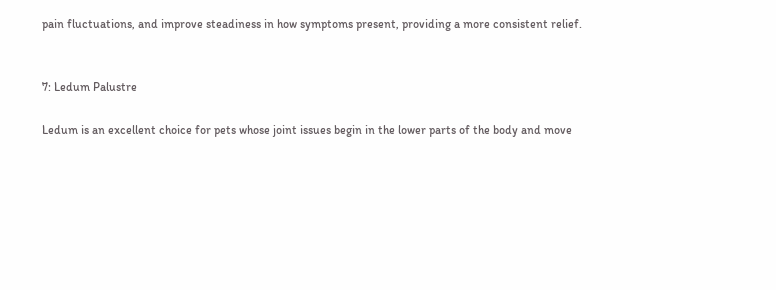pain fluctuations, and improve steadiness in how symptoms present, providing a more consistent relief.


7: Ledum Palustre

Ledum is an excellent choice for pets whose joint issues begin in the lower parts of the body and move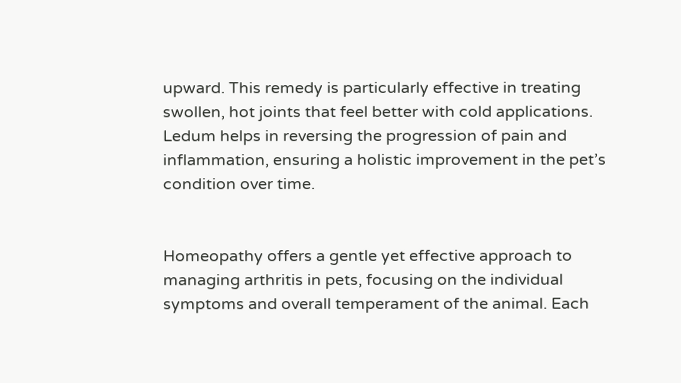upward. This remedy is particularly effective in treating swollen, hot joints that feel better with cold applications. Ledum helps in reversing the progression of pain and inflammation, ensuring a holistic improvement in the pet’s condition over time.


Homeopathy offers a gentle yet effective approach to managing arthritis in pets, focusing on the individual symptoms and overall temperament of the animal. Each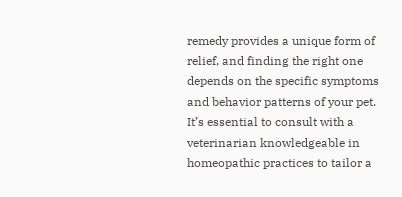remedy provides a unique form of relief, and finding the right one depends on the specific symptoms and behavior patterns of your pet. It’s essential to consult with a veterinarian knowledgeable in homeopathic practices to tailor a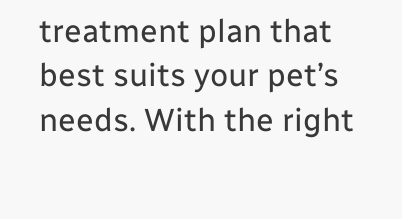treatment plan that best suits your pet’s needs. With the right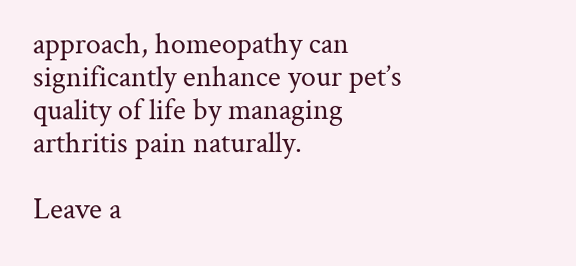approach, homeopathy can significantly enhance your pet’s quality of life by managing arthritis pain naturally.

Leave a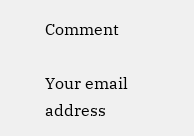Comment

Your email address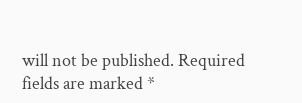will not be published. Required fields are marked *